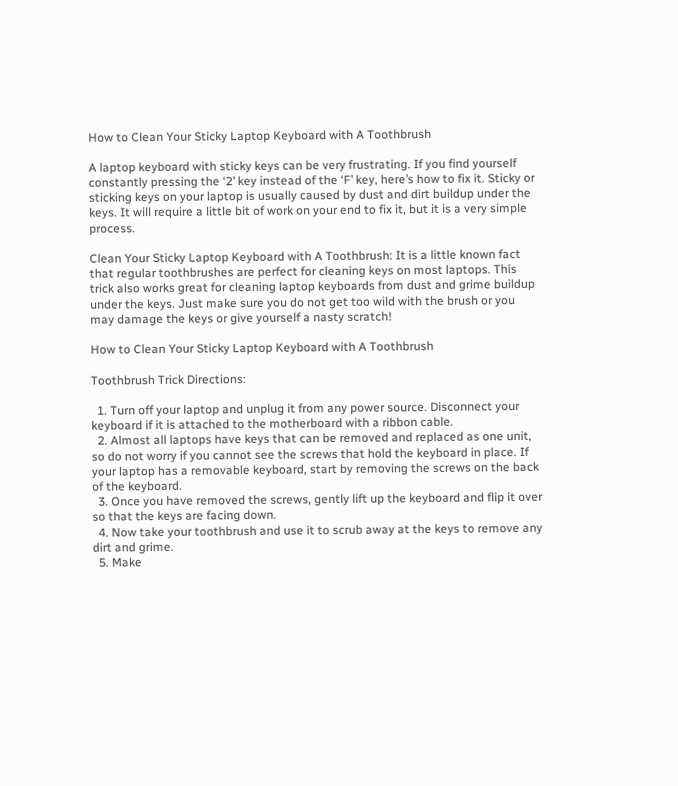How to Clean Your Sticky Laptop Keyboard with A Toothbrush

A laptop keyboard with sticky keys can be very frustrating. If you find yourself constantly pressing the ‘2’ key instead of the ‘F’ key, here’s how to fix it. Sticky or sticking keys on your laptop is usually caused by dust and dirt buildup under the keys. It will require a little bit of work on your end to fix it, but it is a very simple process.

Clean Your Sticky Laptop Keyboard with A Toothbrush: It is a little known fact that regular toothbrushes are perfect for cleaning keys on most laptops. This trick also works great for cleaning laptop keyboards from dust and grime buildup under the keys. Just make sure you do not get too wild with the brush or you may damage the keys or give yourself a nasty scratch!

How to Clean Your Sticky Laptop Keyboard with A Toothbrush

Toothbrush Trick Directions:

  1. Turn off your laptop and unplug it from any power source. Disconnect your keyboard if it is attached to the motherboard with a ribbon cable.
  2. Almost all laptops have keys that can be removed and replaced as one unit, so do not worry if you cannot see the screws that hold the keyboard in place. If your laptop has a removable keyboard, start by removing the screws on the back of the keyboard.
  3. Once you have removed the screws, gently lift up the keyboard and flip it over so that the keys are facing down.
  4. Now take your toothbrush and use it to scrub away at the keys to remove any dirt and grime.
  5. Make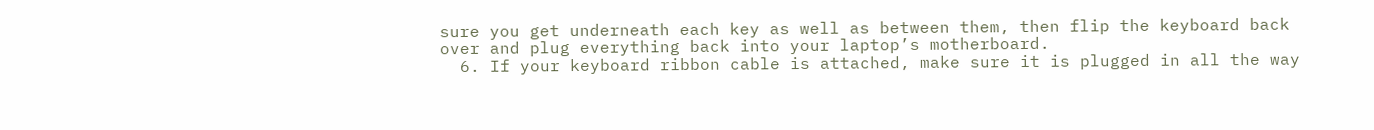sure you get underneath each key as well as between them, then flip the keyboard back over and plug everything back into your laptop’s motherboard.
  6. If your keyboard ribbon cable is attached, make sure it is plugged in all the way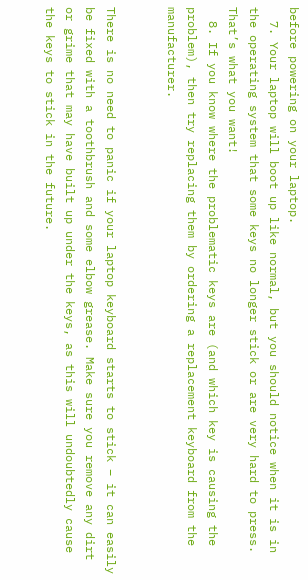before powering on your laptop.
  7. Your laptop will boot up like normal, but you should notice when it is in the operating system that some keys no longer stick or are very hard to press. That’s what you want!
  8. If you know where the problematic keys are (and which key is causing the problem), then try replacing them by ordering a replacement keyboard from the manufacturer.


There is no need to panic if your laptop keyboard starts to stick – it can easily be fixed with a toothbrush and some elbow grease. Make sure you remove any dirt or grime that may have built up under the keys, as this will undoubtedly cause the keys to stick in the future.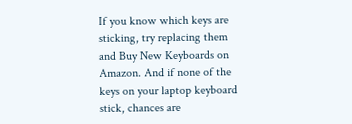If you know which keys are sticking, try replacing them and Buy New Keyboards on Amazon. And if none of the keys on your laptop keyboard stick, chances are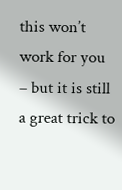this won’t work for you – but it is still a great trick to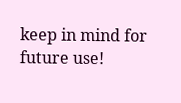keep in mind for future use!